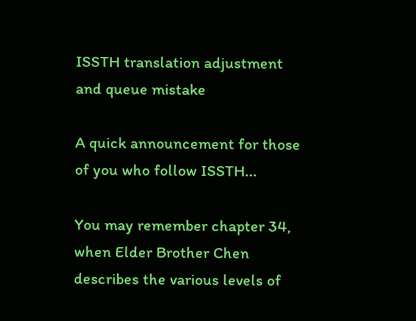ISSTH translation adjustment and queue mistake

A quick announcement for those of you who follow ISSTH...

You may remember chapter 34, when Elder Brother Chen describes the various levels of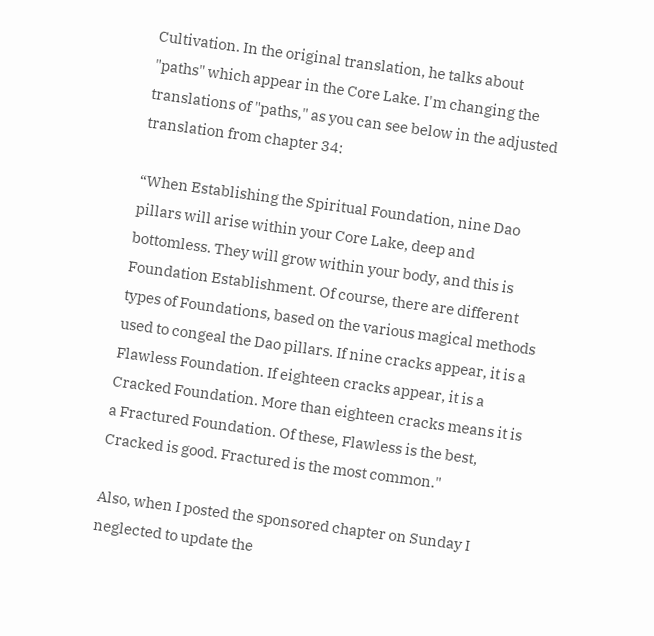Cultivation. In the original translation, he talks about "paths" which appear in the Core Lake. I'm changing the translations of "paths," as you can see below in the adjusted translation from chapter 34:

“When Establishing the Spiritual Foundation, nine Dao pillars will arise within your Core Lake, deep and bottomless. They will grow within your body, and this is Foundation Establishment. Of course, there are different types of Foundations, based on the various magical methods used to congeal the Dao pillars. If nine cracks appear, it is a Flawless Foundation. If eighteen cracks appear, it is a Cracked Foundation. More than eighteen cracks means it is a Fractured Foundation. Of these, Flawless is the best, Cracked is good. Fractured is the most common."

Also, when I posted the sponsored chapter on Sunday I neglected to update the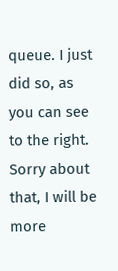queue. I just did so, as you can see to the right. Sorry about that, I will be more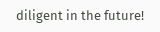diligent in the future!